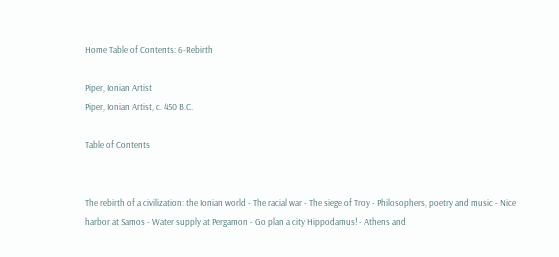Home Table of Contents: 6-Rebirth

Piper, Ionian Artist
Piper, Ionian Artist, c. 450 B.C.

Table of Contents


The rebirth of a civilization: the Ionian world - The racial war - The siege of Troy - Philosophers, poetry and music - Nice harbor at Samos - Water supply at Pergamon - Go plan a city Hippodamus! - Athens and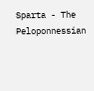Sparta - The Peloponnessian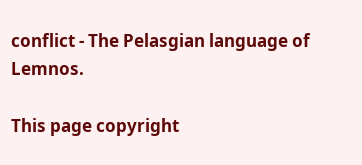conflict - The Pelasgian language of Lemnos.

This page copyright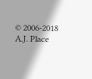© 2006-2018 A.J. Place